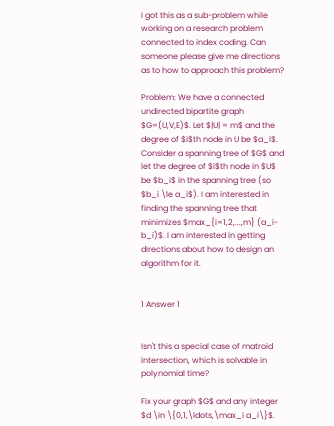I got this as a sub-problem while working on a research problem connected to index coding. Can someone please give me directions as to how to approach this problem?

Problem: We have a connected undirected bipartite graph $G=(U,V,E)$. Let $|U| = m$ and the degree of $i$th node in U be $a_i$. Consider a spanning tree of $G$ and let the degree of $i$th node in $U$ be $b_i$ in the spanning tree (so $b_i \le a_i$). I am interested in finding the spanning tree that minimizes $max_{i=1,2,...,m} (a_i-b_i)$. I am interested in getting directions about how to design an algorithm for it.


1 Answer 1


Isn't this a special case of matroid intersection, which is solvable in polynomial time?

Fix your graph $G$ and any integer $d \in \{0,1,\ldots,\max_i a_i\}$.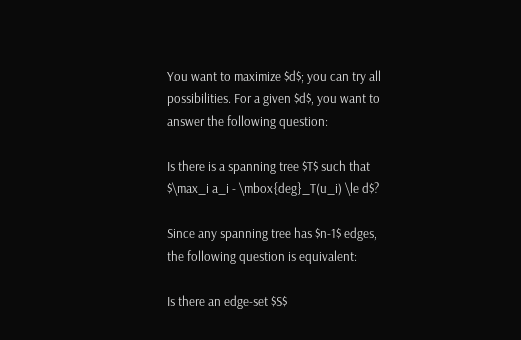You want to maximize $d$; you can try all possibilities. For a given $d$, you want to answer the following question:

Is there is a spanning tree $T$ such that $\max_i a_i - \mbox{deg}_T(u_i) \le d$?

Since any spanning tree has $n-1$ edges, the following question is equivalent:

Is there an edge-set $S$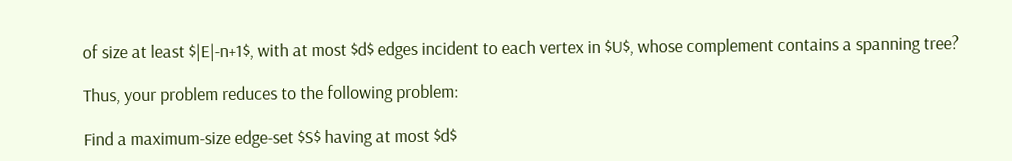of size at least $|E|-n+1$, with at most $d$ edges incident to each vertex in $U$, whose complement contains a spanning tree?

Thus, your problem reduces to the following problem:

Find a maximum-size edge-set $S$ having at most $d$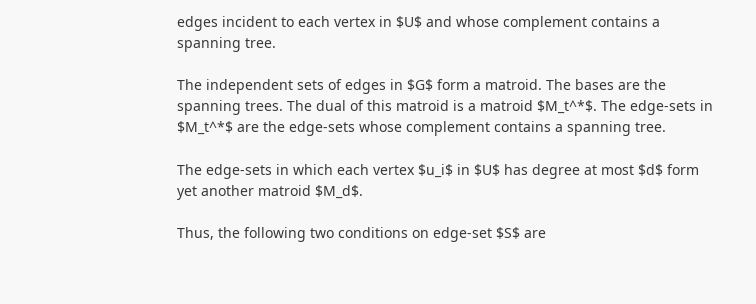edges incident to each vertex in $U$ and whose complement contains a spanning tree.

The independent sets of edges in $G$ form a matroid. The bases are the spanning trees. The dual of this matroid is a matroid $M_t^*$. The edge-sets in $M_t^*$ are the edge-sets whose complement contains a spanning tree.

The edge-sets in which each vertex $u_i$ in $U$ has degree at most $d$ form yet another matroid $M_d$.

Thus, the following two conditions on edge-set $S$ are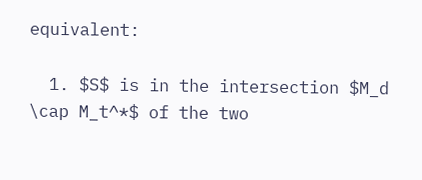equivalent:

  1. $S$ is in the intersection $M_d \cap M_t^*$ of the two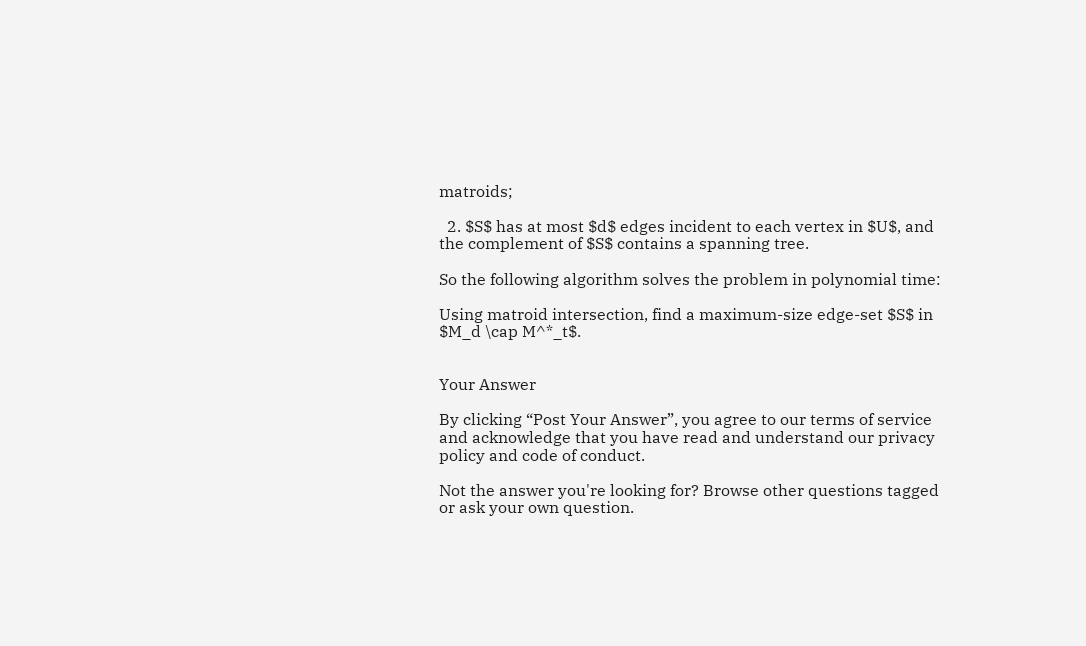matroids;

  2. $S$ has at most $d$ edges incident to each vertex in $U$, and the complement of $S$ contains a spanning tree.

So the following algorithm solves the problem in polynomial time:

Using matroid intersection, find a maximum-size edge-set $S$ in $M_d \cap M^*_t$.


Your Answer

By clicking “Post Your Answer”, you agree to our terms of service and acknowledge that you have read and understand our privacy policy and code of conduct.

Not the answer you're looking for? Browse other questions tagged or ask your own question.